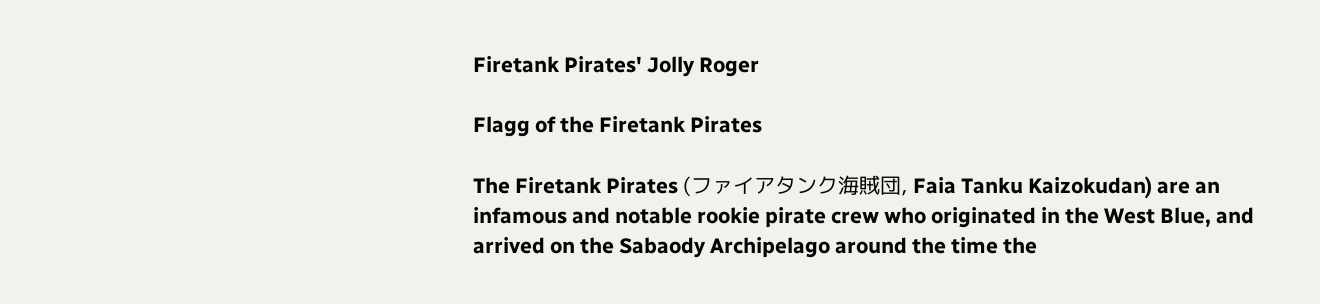Firetank Pirates' Jolly Roger

Flagg of the Firetank Pirates

The Firetank Pirates (ファイアタンク海賊団, Faia Tanku Kaizokudan) are an infamous and notable rookie pirate crew who originated in the West Blue, and arrived on the Sabaody Archipelago around the time the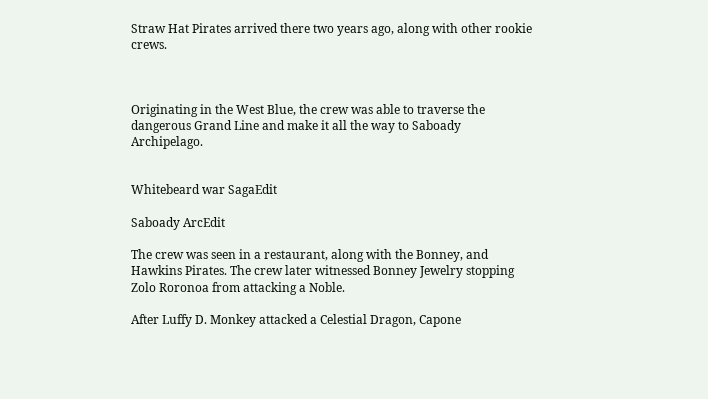Straw Hat Pirates arrived there two years ago, along with other rookie crews.



Originating in the West Blue, the crew was able to traverse the dangerous Grand Line and make it all the way to Saboady Archipelago.


Whitebeard war SagaEdit

Saboady ArcEdit

The crew was seen in a restaurant, along with the Bonney, and Hawkins Pirates. The crew later witnessed Bonney Jewelry stopping Zolo Roronoa from attacking a Noble.

After Luffy D. Monkey attacked a Celestial Dragon, Capone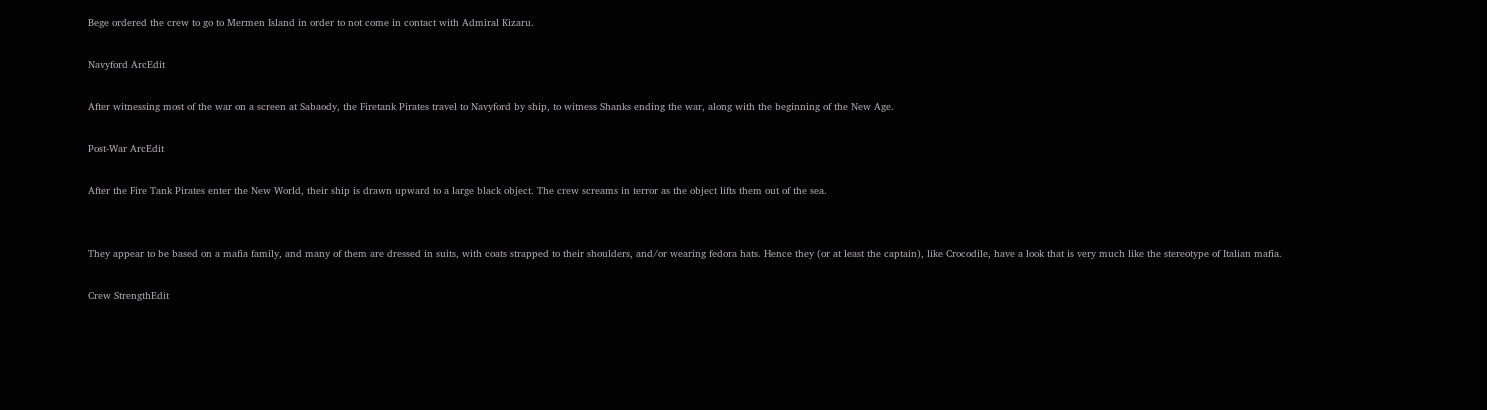Bege ordered the crew to go to Mermen Island in order to not come in contact with Admiral Kizaru.

Navyford ArcEdit

After witnessing most of the war on a screen at Sabaody, the Firetank Pirates travel to Navyford by ship, to witness Shanks ending the war, along with the beginning of the New Age.

Post-War ArcEdit

After the Fire Tank Pirates enter the New World, their ship is drawn upward to a large black object. The crew screams in terror as the object lifts them out of the sea.


They appear to be based on a mafia family, and many of them are dressed in suits, with coats strapped to their shoulders, and/or wearing fedora hats. Hence they (or at least the captain), like Crocodile, have a look that is very much like the stereotype of Italian mafia.

Crew StrengthEdit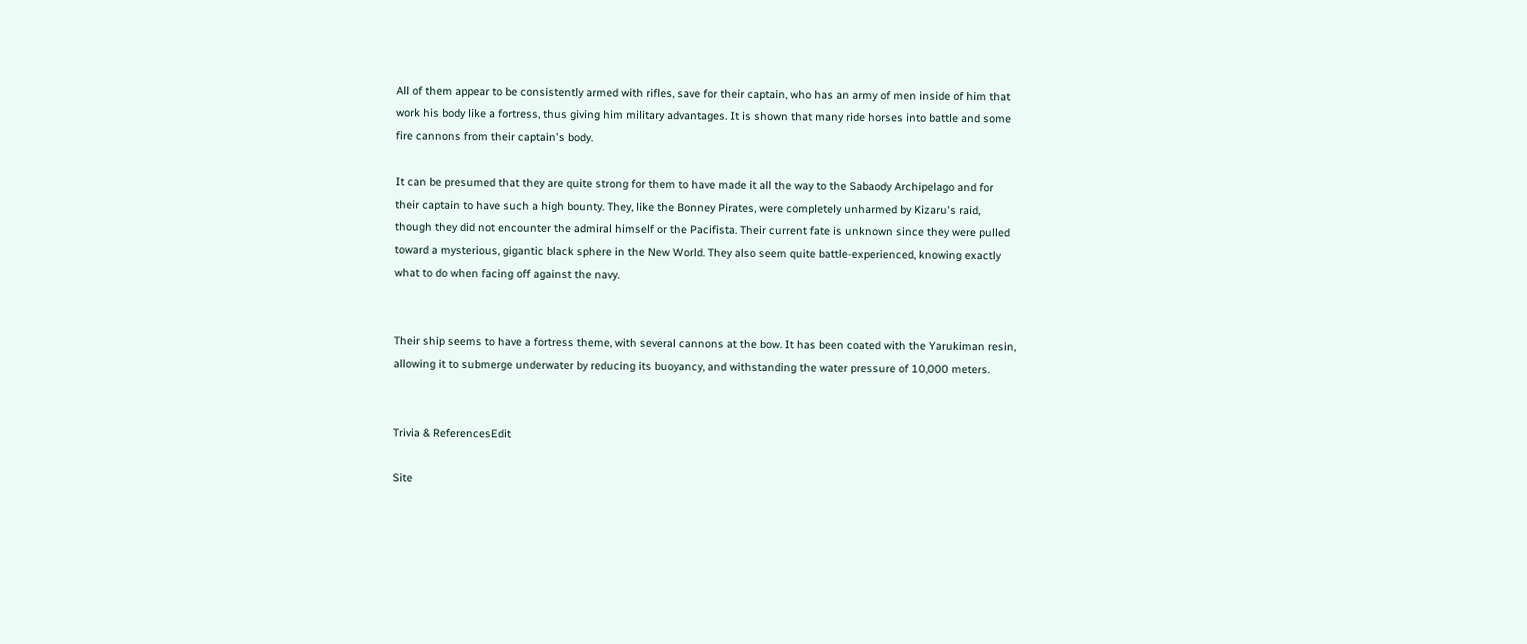All of them appear to be consistently armed with rifles, save for their captain, who has an army of men inside of him that work his body like a fortress, thus giving him military advantages. It is shown that many ride horses into battle and some fire cannons from their captain's body.

It can be presumed that they are quite strong for them to have made it all the way to the Sabaody Archipelago and for their captain to have such a high bounty. They, like the Bonney Pirates, were completely unharmed by Kizaru's raid, though they did not encounter the admiral himself or the Pacifista. Their current fate is unknown since they were pulled toward a mysterious, gigantic black sphere in the New World. They also seem quite battle-experienced, knowing exactly what to do when facing off against the navy.


Their ship seems to have a fortress theme, with several cannons at the bow. It has been coated with the Yarukiman resin, allowing it to submerge underwater by reducing its buoyancy, and withstanding the water pressure of 10,000 meters.


Trivia & ReferencesEdit

Site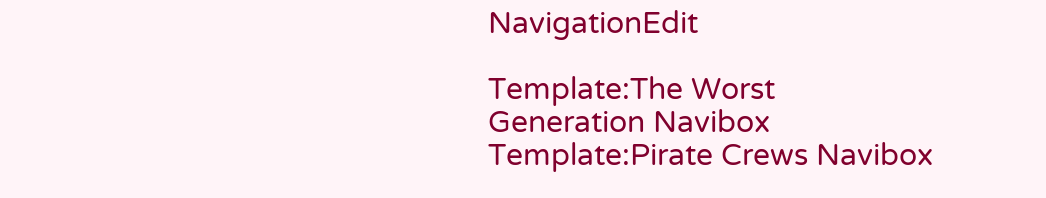NavigationEdit

Template:The Worst Generation Navibox Template:Pirate Crews Navibox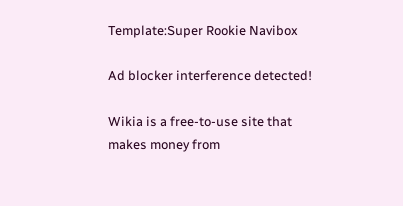Template:Super Rookie Navibox

Ad blocker interference detected!

Wikia is a free-to-use site that makes money from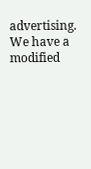advertising. We have a modified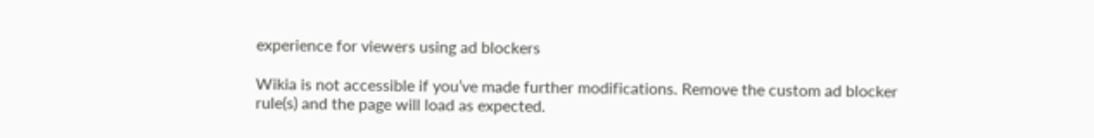experience for viewers using ad blockers

Wikia is not accessible if you’ve made further modifications. Remove the custom ad blocker rule(s) and the page will load as expected.